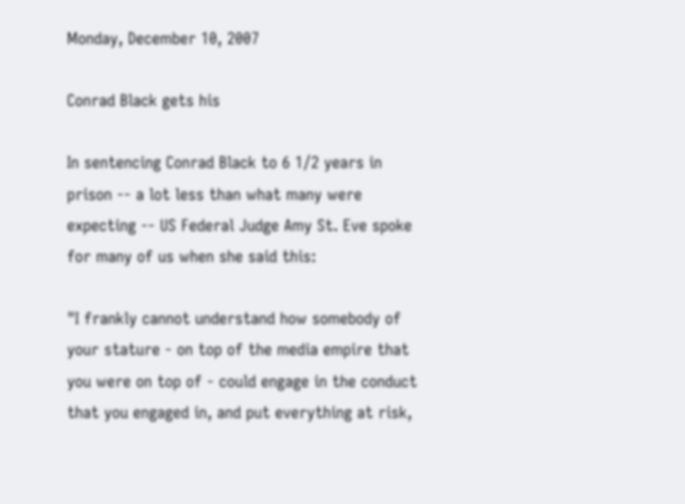Monday, December 10, 2007

Conrad Black gets his

In sentencing Conrad Black to 6 1/2 years in prison -- a lot less than what many were expecting -- US Federal Judge Amy St. Eve spoke for many of us when she said this:

"I frankly cannot understand how somebody of your stature - on top of the media empire that you were on top of - could engage in the conduct that you engaged in, and put everything at risk,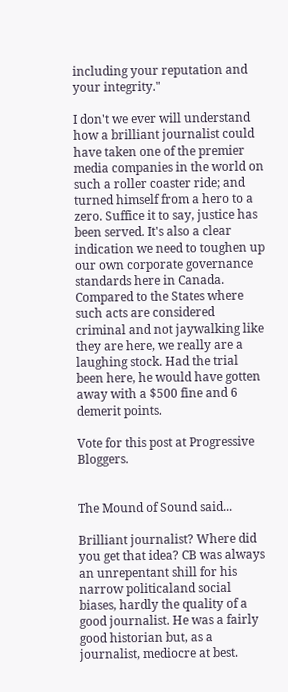including your reputation and your integrity."

I don't we ever will understand how a brilliant journalist could have taken one of the premier media companies in the world on such a roller coaster ride; and turned himself from a hero to a zero. Suffice it to say, justice has been served. It's also a clear indication we need to toughen up our own corporate governance standards here in Canada. Compared to the States where such acts are considered criminal and not jaywalking like they are here, we really are a laughing stock. Had the trial been here, he would have gotten away with a $500 fine and 6 demerit points.

Vote for this post at Progressive Bloggers.


The Mound of Sound said...

Brilliant journalist? Where did you get that idea? CB was always an unrepentant shill for his narrow politicaland social biases, hardly the quality of a good journalist. He was a fairly good historian but, as a journalist, mediocre at best.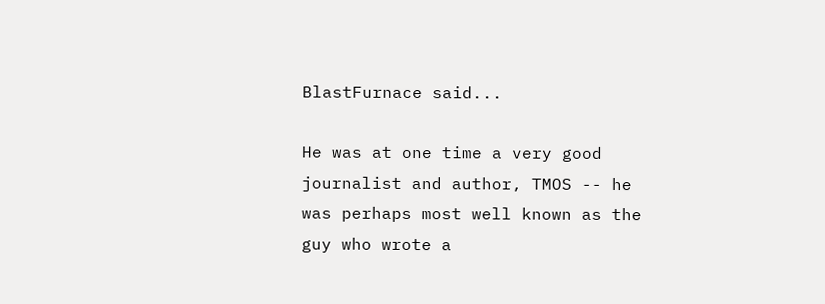BlastFurnace said...

He was at one time a very good journalist and author, TMOS -- he was perhaps most well known as the guy who wrote a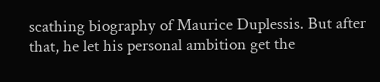scathing biography of Maurice Duplessis. But after that, he let his personal ambition get the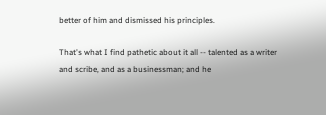better of him and dismissed his principles.

That's what I find pathetic about it all -- talented as a writer and scribe, and as a businessman; and he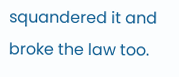squandered it and broke the law too.